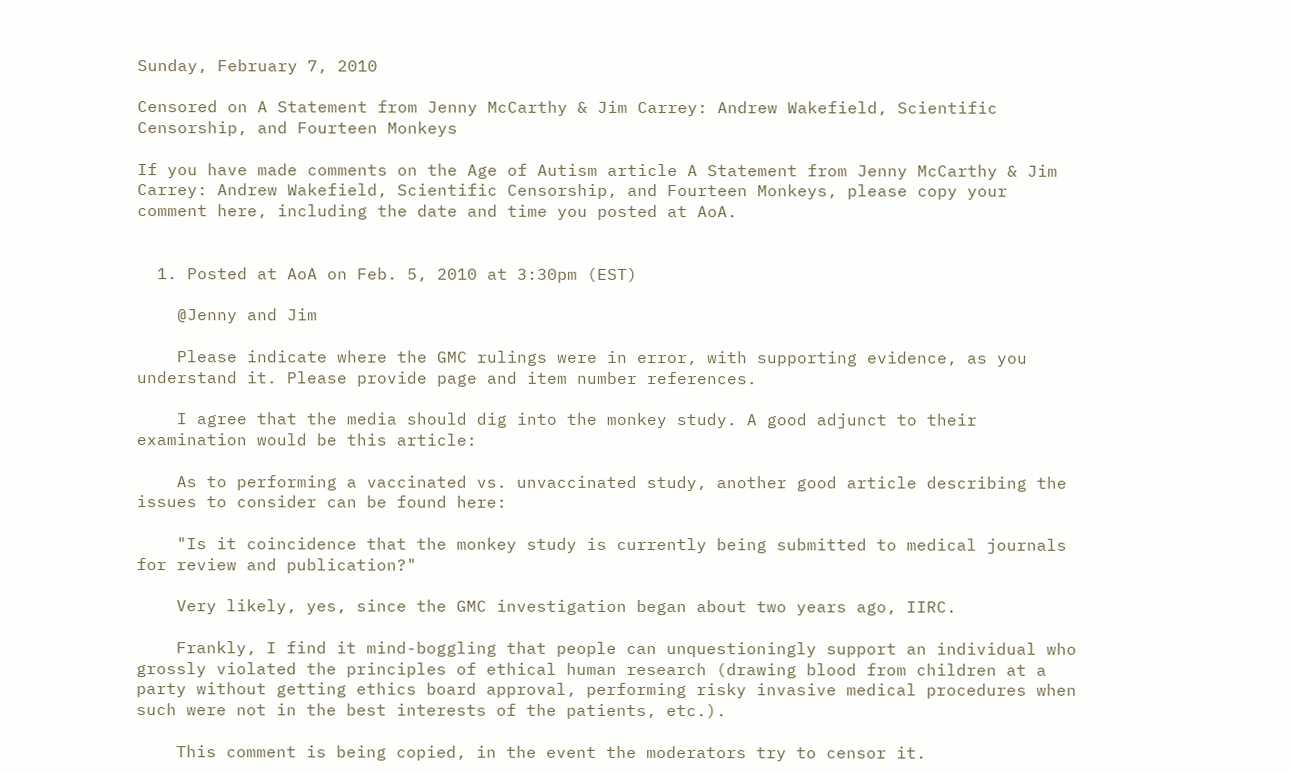Sunday, February 7, 2010

Censored on A Statement from Jenny McCarthy & Jim Carrey: Andrew Wakefield, Scientific Censorship, and Fourteen Monkeys

If you have made comments on the Age of Autism article A Statement from Jenny McCarthy & Jim Carrey: Andrew Wakefield, Scientific Censorship, and Fourteen Monkeys, please copy your comment here, including the date and time you posted at AoA.


  1. Posted at AoA on Feb. 5, 2010 at 3:30pm (EST)

    @Jenny and Jim

    Please indicate where the GMC rulings were in error, with supporting evidence, as you understand it. Please provide page and item number references.

    I agree that the media should dig into the monkey study. A good adjunct to their examination would be this article:

    As to performing a vaccinated vs. unvaccinated study, another good article describing the issues to consider can be found here:

    "Is it coincidence that the monkey study is currently being submitted to medical journals for review and publication?"

    Very likely, yes, since the GMC investigation began about two years ago, IIRC.

    Frankly, I find it mind-boggling that people can unquestioningly support an individual who grossly violated the principles of ethical human research (drawing blood from children at a party without getting ethics board approval, performing risky invasive medical procedures when such were not in the best interests of the patients, etc.).

    This comment is being copied, in the event the moderators try to censor it.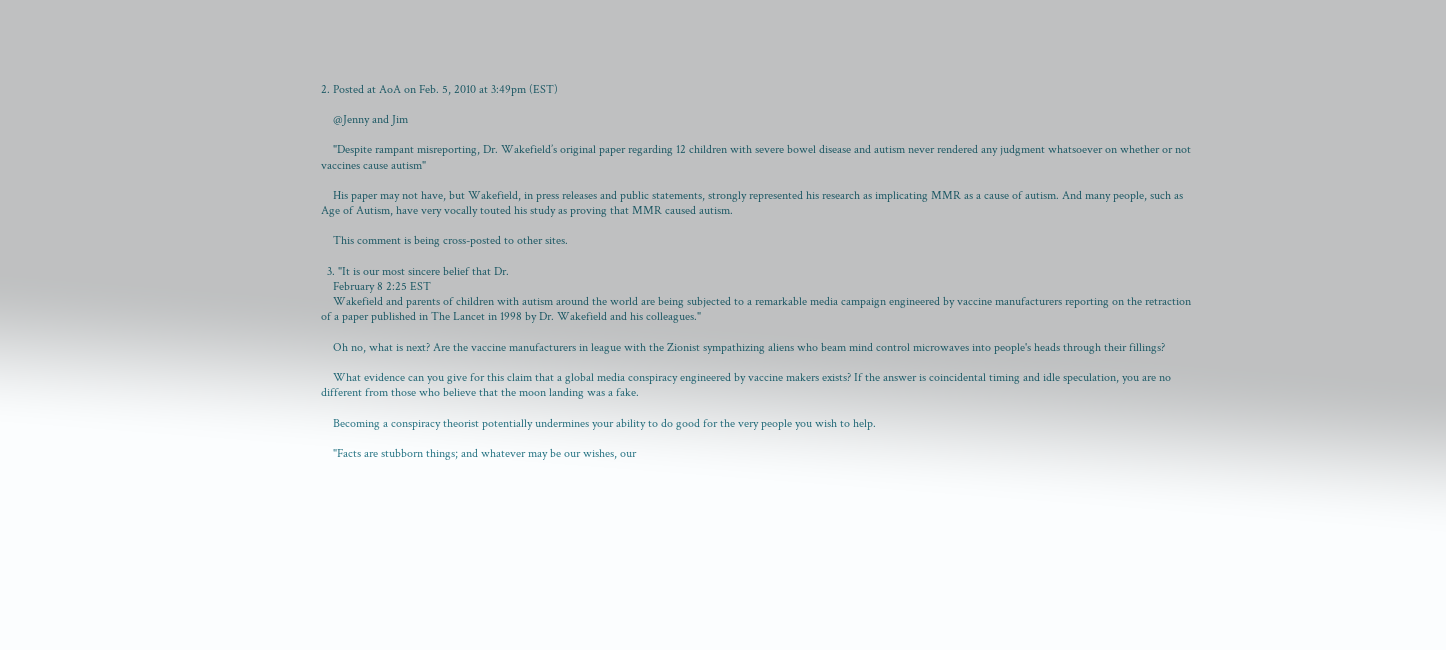2. Posted at AoA on Feb. 5, 2010 at 3:49pm (EST)

    @Jenny and Jim

    "Despite rampant misreporting, Dr. Wakefield’s original paper regarding 12 children with severe bowel disease and autism never rendered any judgment whatsoever on whether or not vaccines cause autism"

    His paper may not have, but Wakefield, in press releases and public statements, strongly represented his research as implicating MMR as a cause of autism. And many people, such as Age of Autism, have very vocally touted his study as proving that MMR caused autism.

    This comment is being cross-posted to other sites.

  3. "It is our most sincere belief that Dr.
    February 8 2:25 EST
    Wakefield and parents of children with autism around the world are being subjected to a remarkable media campaign engineered by vaccine manufacturers reporting on the retraction of a paper published in The Lancet in 1998 by Dr. Wakefield and his colleagues."

    Oh no, what is next? Are the vaccine manufacturers in league with the Zionist sympathizing aliens who beam mind control microwaves into people's heads through their fillings?

    What evidence can you give for this claim that a global media conspiracy engineered by vaccine makers exists? If the answer is coincidental timing and idle speculation, you are no different from those who believe that the moon landing was a fake.

    Becoming a conspiracy theorist potentially undermines your ability to do good for the very people you wish to help.

    "Facts are stubborn things; and whatever may be our wishes, our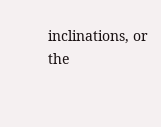inclinations, or the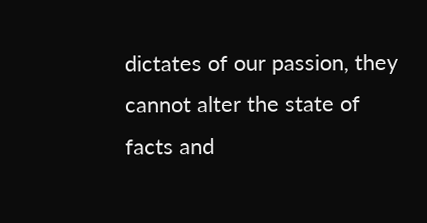dictates of our passion, they cannot alter the state of facts and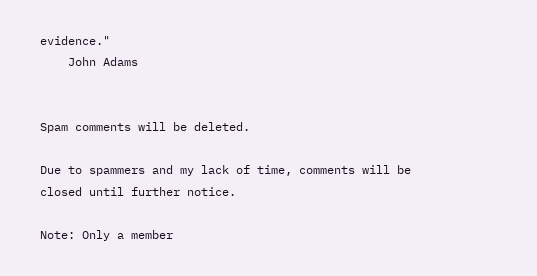evidence."
    John Adams


Spam comments will be deleted.

Due to spammers and my lack of time, comments will be closed until further notice.

Note: Only a member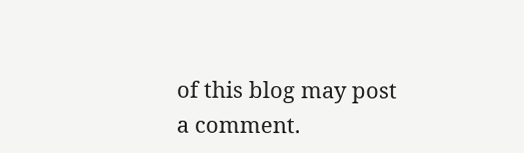of this blog may post a comment.